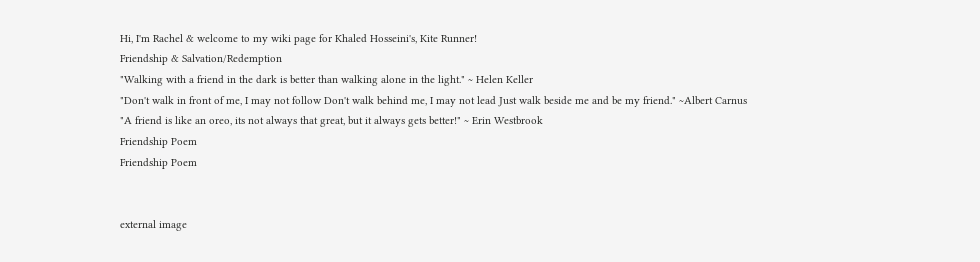Hi, I'm Rachel & welcome to my wiki page for Khaled Hosseini's, Kite Runner!
Friendship & Salvation/Redemption
"Walking with a friend in the dark is better than walking alone in the light." ~ Helen Keller
"Don't walk in front of me, I may not follow Don't walk behind me, I may not lead Just walk beside me and be my friend." ~Albert Carnus
"A friend is like an oreo, its not always that great, but it always gets better!" ~ Erin Westbrook
Friendship Poem
Friendship Poem


external image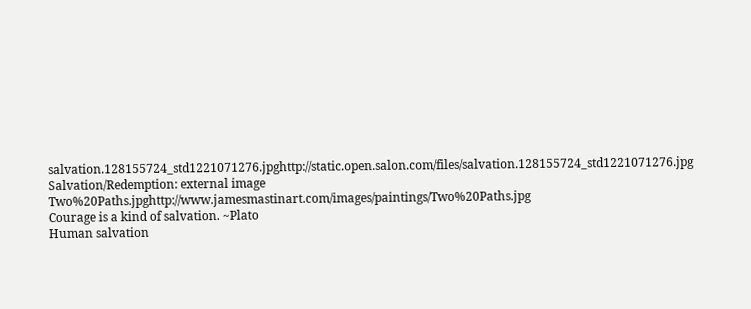salvation.128155724_std1221071276.jpghttp://static.open.salon.com/files/salvation.128155724_std1221071276.jpg
Salvation/Redemption: external image Two%20Paths.jpghttp://www.jamesmastinart.com/images/paintings/Two%20Paths.jpg
Courage is a kind of salvation. ~Plato
Human salvation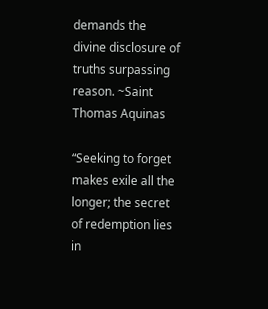demands the divine disclosure of truths surpassing reason. ~Saint Thomas Aquinas

“Seeking to forget makes exile all the longer; the secret of redemption lies in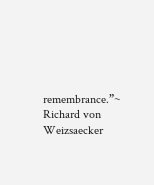remembrance.”~ Richard von Weizsaecker